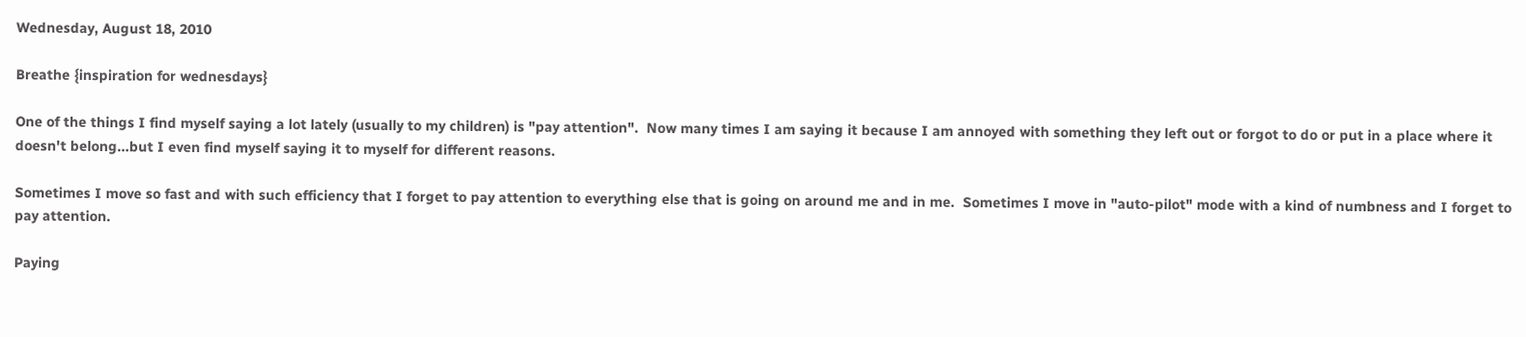Wednesday, August 18, 2010

Breathe {inspiration for wednesdays}

One of the things I find myself saying a lot lately (usually to my children) is "pay attention".  Now many times I am saying it because I am annoyed with something they left out or forgot to do or put in a place where it doesn't belong...but I even find myself saying it to myself for different reasons.

Sometimes I move so fast and with such efficiency that I forget to pay attention to everything else that is going on around me and in me.  Sometimes I move in "auto-pilot" mode with a kind of numbness and I forget to pay attention.

Paying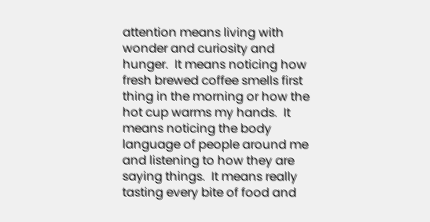attention means living with wonder and curiosity and hunger.  It means noticing how fresh brewed coffee smells first thing in the morning or how the hot cup warms my hands.  It means noticing the body language of people around me and listening to how they are saying things.  It means really tasting every bite of food and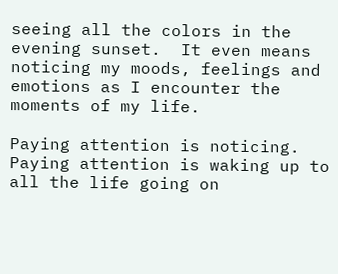seeing all the colors in the evening sunset.  It even means noticing my moods, feelings and emotions as I encounter the moments of my life.

Paying attention is noticing.  Paying attention is waking up to all the life going on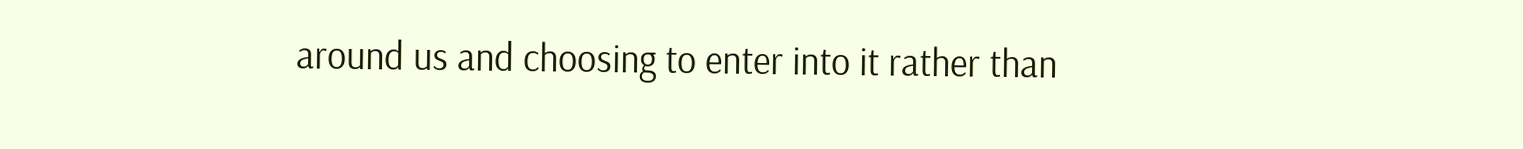around us and choosing to enter into it rather than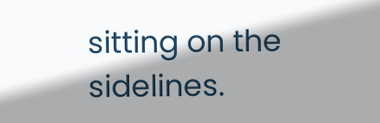sitting on the sidelines.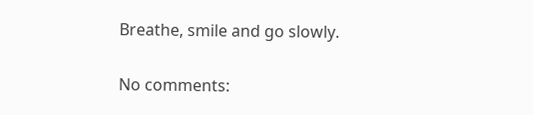Breathe, smile and go slowly.

No comments: